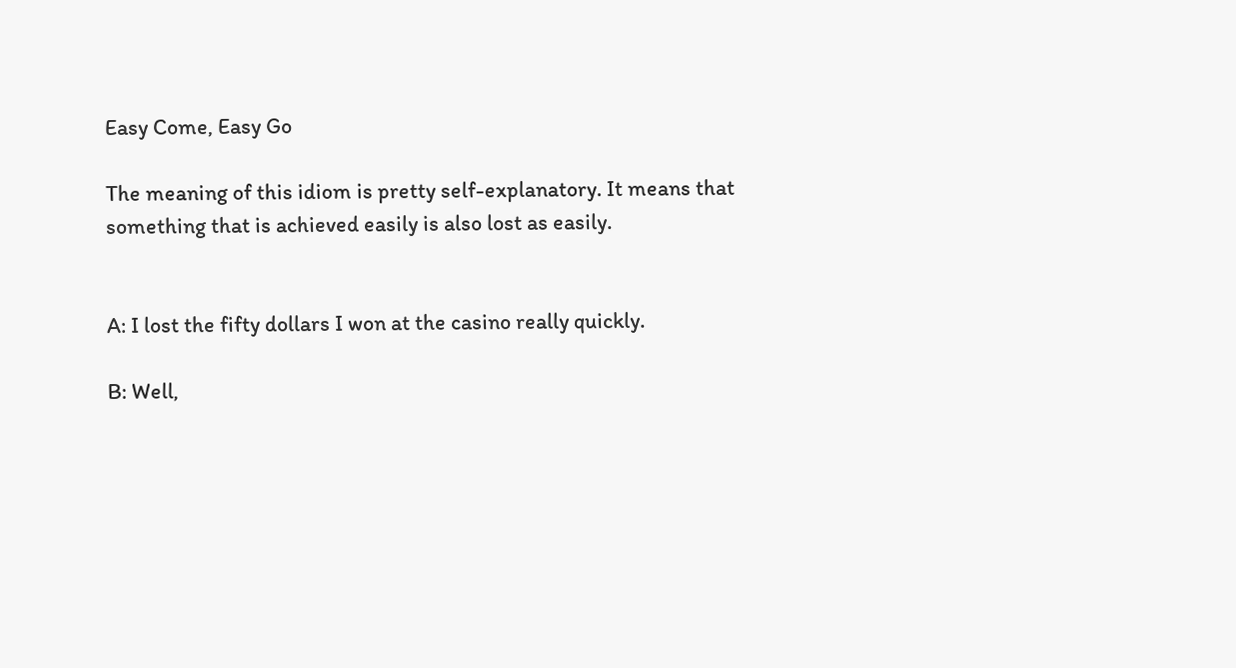Easy Come, Easy Go

The meaning of this idiom is pretty self-explanatory. It means that something that is achieved easily is also lost as easily.


A: I lost the fifty dollars I won at the casino really quickly.

B: Well,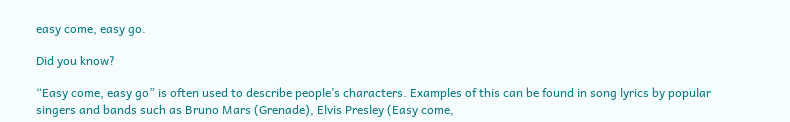easy come, easy go.

Did you know?

“Easy come, easy go” is often used to describe people’s characters. Examples of this can be found in song lyrics by popular singers and bands such as Bruno Mars (Grenade), Elvis Presley (Easy come,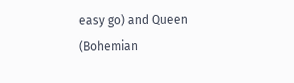easy go) and Queen (Bohemian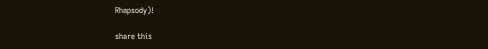Rhapsody)!

share this